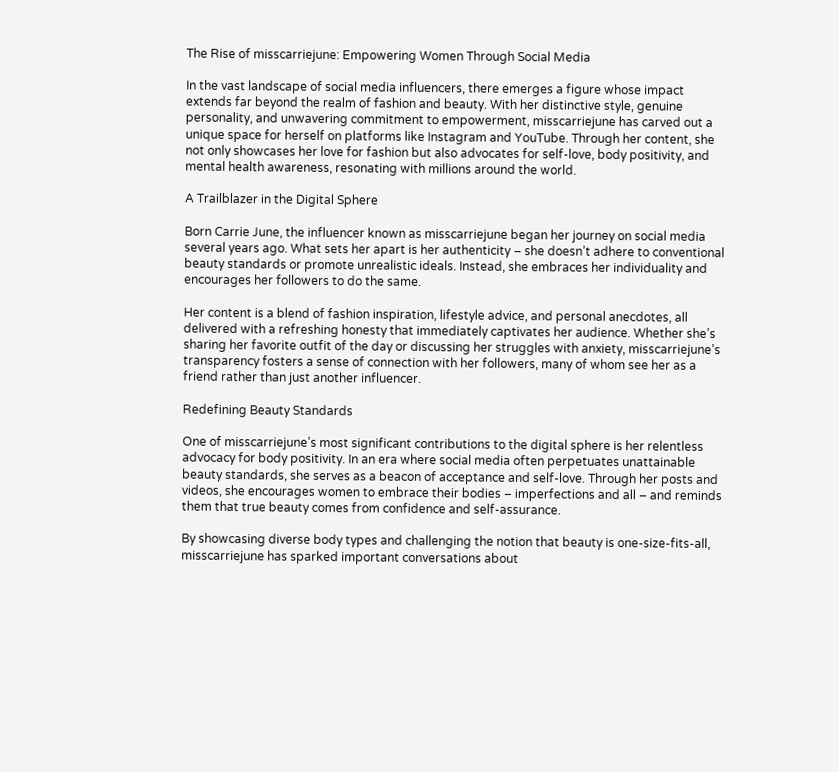The Rise of misscarriejune: Empowering Women Through Social Media

In the vast landscape of social media influencers, there emerges a figure whose impact extends far beyond the realm of fashion and beauty. With her distinctive style, genuine personality, and unwavering commitment to empowerment, misscarriejune has carved out a unique space for herself on platforms like Instagram and YouTube. Through her content, she not only showcases her love for fashion but also advocates for self-love, body positivity, and mental health awareness, resonating with millions around the world.

A Trailblazer in the Digital Sphere

Born Carrie June, the influencer known as misscarriejune began her journey on social media several years ago. What sets her apart is her authenticity – she doesn’t adhere to conventional beauty standards or promote unrealistic ideals. Instead, she embraces her individuality and encourages her followers to do the same.

Her content is a blend of fashion inspiration, lifestyle advice, and personal anecdotes, all delivered with a refreshing honesty that immediately captivates her audience. Whether she’s sharing her favorite outfit of the day or discussing her struggles with anxiety, misscarriejune’s transparency fosters a sense of connection with her followers, many of whom see her as a friend rather than just another influencer.

Redefining Beauty Standards

One of misscarriejune’s most significant contributions to the digital sphere is her relentless advocacy for body positivity. In an era where social media often perpetuates unattainable beauty standards, she serves as a beacon of acceptance and self-love. Through her posts and videos, she encourages women to embrace their bodies – imperfections and all – and reminds them that true beauty comes from confidence and self-assurance.

By showcasing diverse body types and challenging the notion that beauty is one-size-fits-all, misscarriejune has sparked important conversations about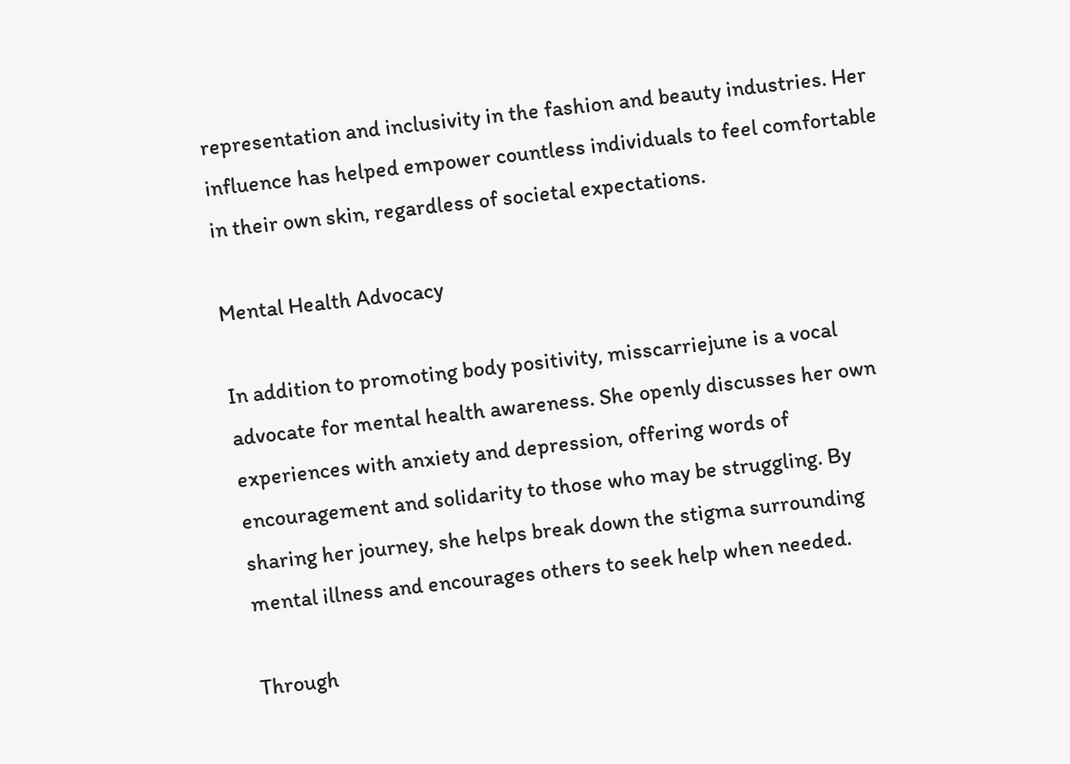representation and inclusivity in the fashion and beauty industries. Her influence has helped empower countless individuals to feel comfortable in their own skin, regardless of societal expectations.

Mental Health Advocacy

In addition to promoting body positivity, misscarriejune is a vocal advocate for mental health awareness. She openly discusses her own experiences with anxiety and depression, offering words of encouragement and solidarity to those who may be struggling. By sharing her journey, she helps break down the stigma surrounding mental illness and encourages others to seek help when needed.

Through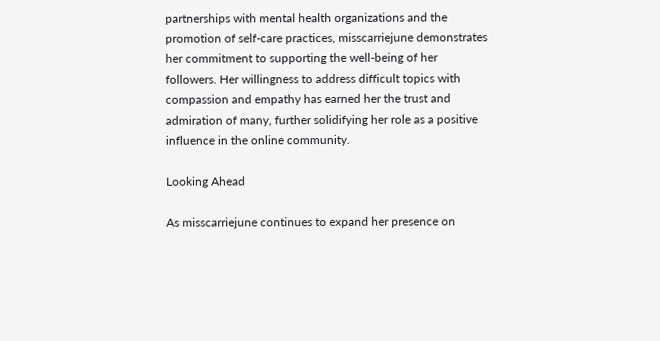partnerships with mental health organizations and the promotion of self-care practices, misscarriejune demonstrates her commitment to supporting the well-being of her followers. Her willingness to address difficult topics with compassion and empathy has earned her the trust and admiration of many, further solidifying her role as a positive influence in the online community.

Looking Ahead

As misscarriejune continues to expand her presence on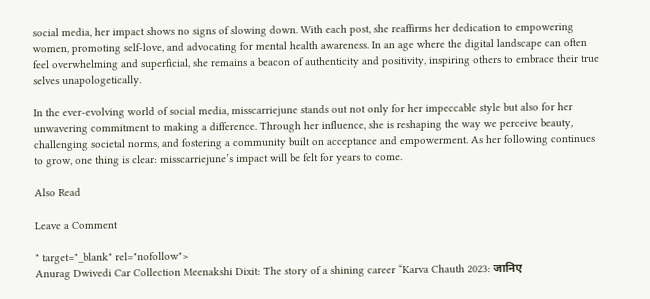social media, her impact shows no signs of slowing down. With each post, she reaffirms her dedication to empowering women, promoting self-love, and advocating for mental health awareness. In an age where the digital landscape can often feel overwhelming and superficial, she remains a beacon of authenticity and positivity, inspiring others to embrace their true selves unapologetically.

In the ever-evolving world of social media, misscarriejune stands out not only for her impeccable style but also for her unwavering commitment to making a difference. Through her influence, she is reshaping the way we perceive beauty, challenging societal norms, and fostering a community built on acceptance and empowerment. As her following continues to grow, one thing is clear: misscarriejune’s impact will be felt for years to come.

Also Read

Leave a Comment

" target="_blank" rel="nofollow">
Anurag Dwivedi Car Collection Meenakshi Dixit: The story of a shining career “Karva Chauth 2023: जानिए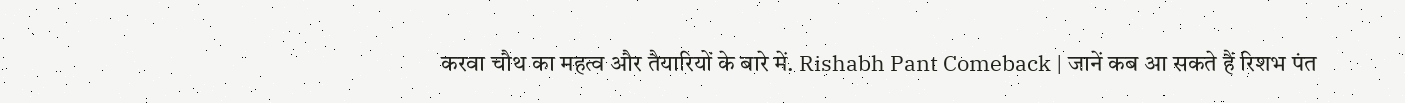करवा चौथ का महत्व और तैयारियों के बारे में. Rishabh Pant Comeback | जानें कब आ सकते हैं रिशभ पंत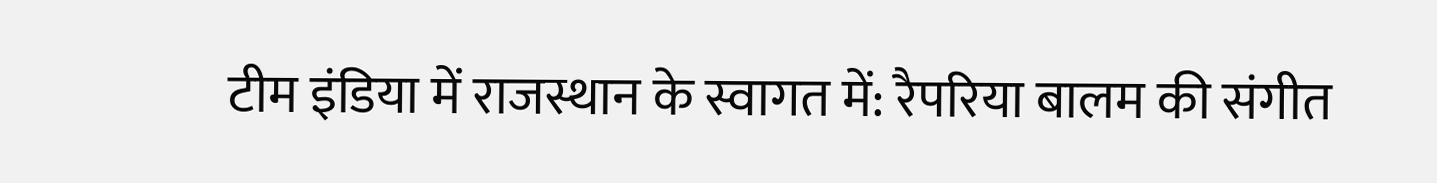टीम इंडिया में राजस्थान के स्वागत में: रैपरिया बालम की संगीत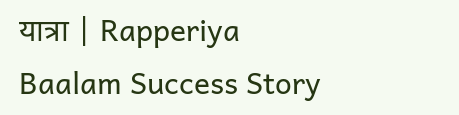यात्रा | Rapperiya Baalam Success Story